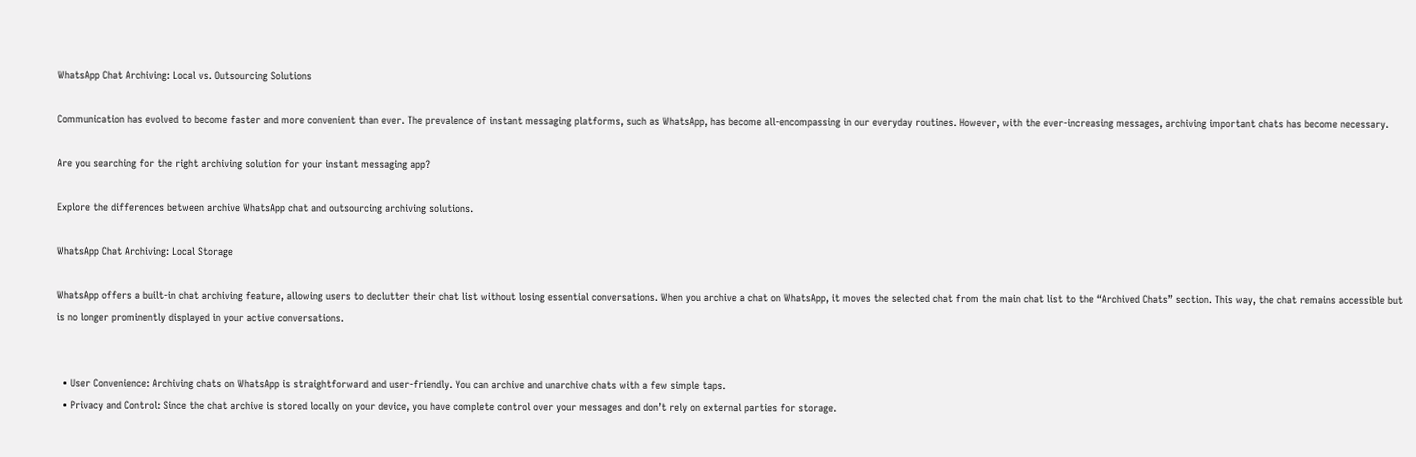WhatsApp Chat Archiving: Local vs. Outsourcing Solutions

Communication has evolved to become faster and more convenient than ever. The prevalence of instant messaging platforms, such as WhatsApp, has become all-encompassing in our everyday routines. However, with the ever-increasing messages, archiving important chats has become necessary.

Are you searching for the right archiving solution for your instant messaging app?

Explore the differences between archive WhatsApp chat and outsourcing archiving solutions.

WhatsApp Chat Archiving: Local Storage

WhatsApp offers a built-in chat archiving feature, allowing users to declutter their chat list without losing essential conversations. When you archive a chat on WhatsApp, it moves the selected chat from the main chat list to the “Archived Chats” section. This way, the chat remains accessible but is no longer prominently displayed in your active conversations.


  • User Convenience: Archiving chats on WhatsApp is straightforward and user-friendly. You can archive and unarchive chats with a few simple taps.
  • Privacy and Control: Since the chat archive is stored locally on your device, you have complete control over your messages and don’t rely on external parties for storage.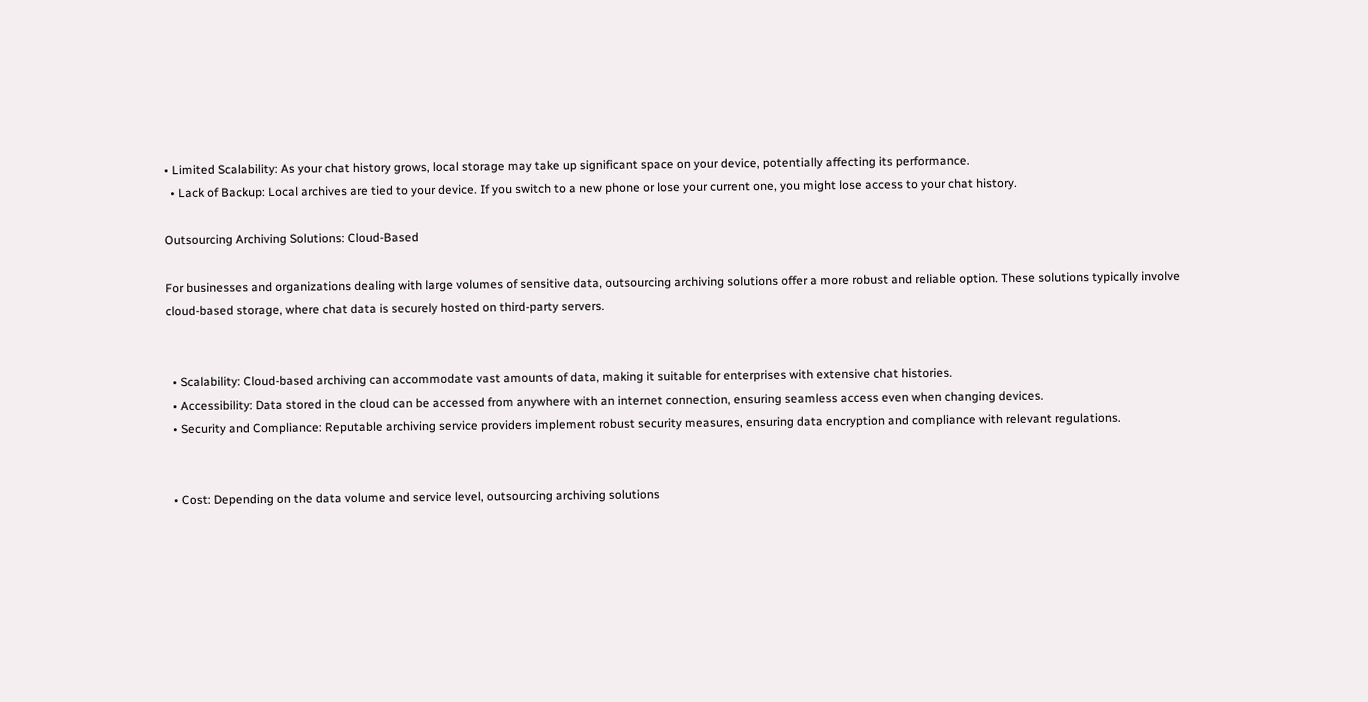• Limited Scalability: As your chat history grows, local storage may take up significant space on your device, potentially affecting its performance.
  • Lack of Backup: Local archives are tied to your device. If you switch to a new phone or lose your current one, you might lose access to your chat history.

Outsourcing Archiving Solutions: Cloud-Based

For businesses and organizations dealing with large volumes of sensitive data, outsourcing archiving solutions offer a more robust and reliable option. These solutions typically involve cloud-based storage, where chat data is securely hosted on third-party servers.


  • Scalability: Cloud-based archiving can accommodate vast amounts of data, making it suitable for enterprises with extensive chat histories.
  • Accessibility: Data stored in the cloud can be accessed from anywhere with an internet connection, ensuring seamless access even when changing devices.
  • Security and Compliance: Reputable archiving service providers implement robust security measures, ensuring data encryption and compliance with relevant regulations.


  • Cost: Depending on the data volume and service level, outsourcing archiving solutions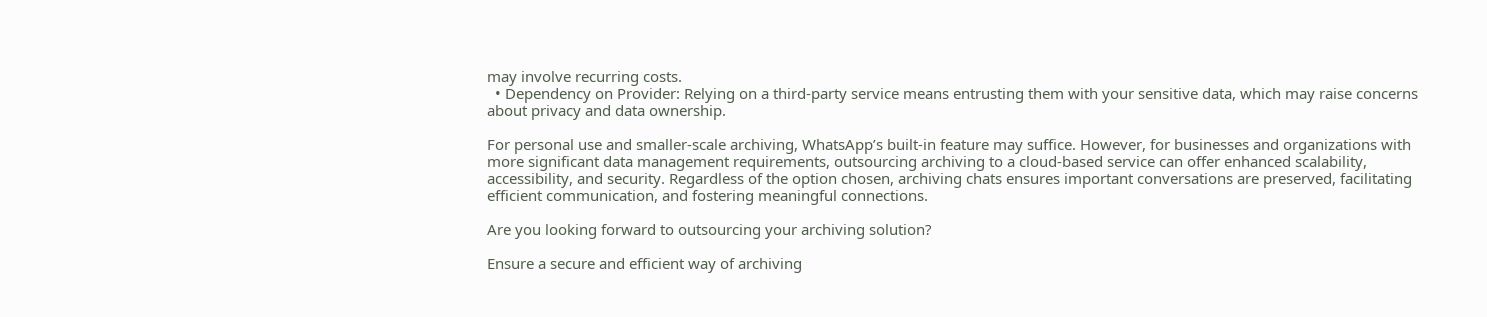may involve recurring costs.
  • Dependency on Provider: Relying on a third-party service means entrusting them with your sensitive data, which may raise concerns about privacy and data ownership.

For personal use and smaller-scale archiving, WhatsApp’s built-in feature may suffice. However, for businesses and organizations with more significant data management requirements, outsourcing archiving to a cloud-based service can offer enhanced scalability, accessibility, and security. Regardless of the option chosen, archiving chats ensures important conversations are preserved, facilitating efficient communication, and fostering meaningful connections.

Are you looking forward to outsourcing your archiving solution?

Ensure a secure and efficient way of archiving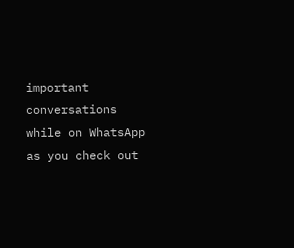important conversations while on WhatsApp as you check out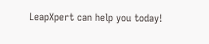LeapXpert can help you today!